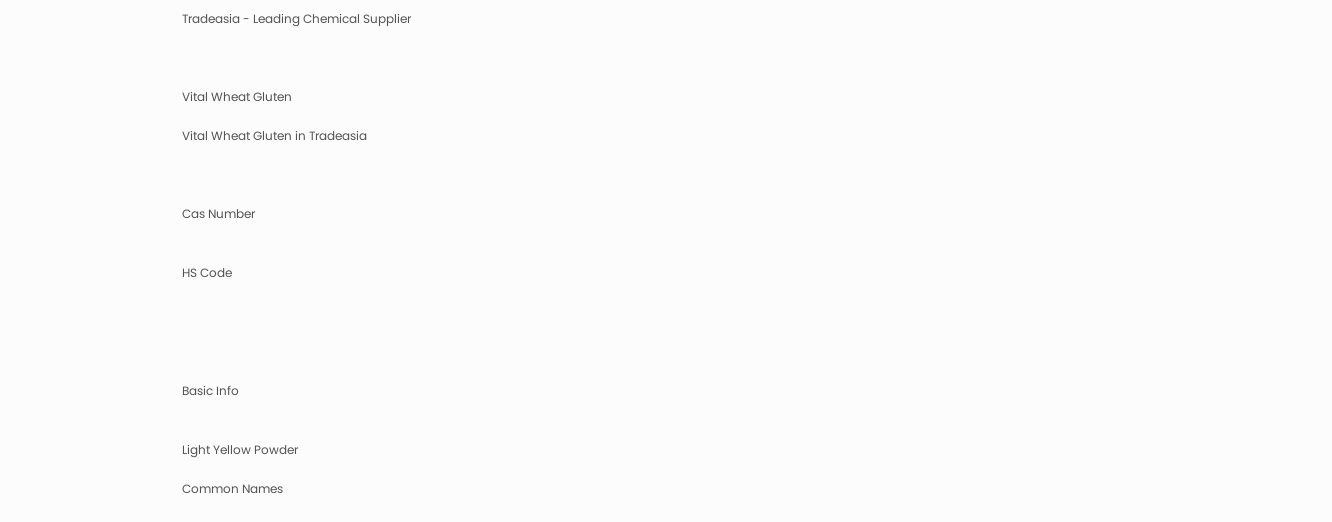Tradeasia - Leading Chemical Supplier



Vital Wheat Gluten

Vital Wheat Gluten in Tradeasia



Cas Number


HS Code





Basic Info


Light Yellow Powder

Common Names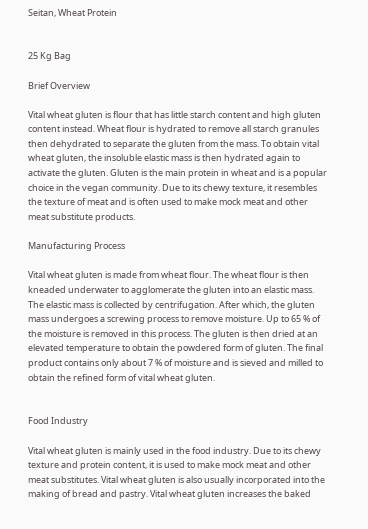Seitan, Wheat Protein


25 Kg Bag

Brief Overview

Vital wheat gluten is flour that has little starch content and high gluten content instead. Wheat flour is hydrated to remove all starch granules then dehydrated to separate the gluten from the mass. To obtain vital wheat gluten, the insoluble elastic mass is then hydrated again to activate the gluten. Gluten is the main protein in wheat and is a popular choice in the vegan community. Due to its chewy texture, it resembles the texture of meat and is often used to make mock meat and other meat substitute products.

Manufacturing Process

Vital wheat gluten is made from wheat flour. The wheat flour is then kneaded underwater to agglomerate the gluten into an elastic mass. The elastic mass is collected by centrifugation. After which, the gluten mass undergoes a screwing process to remove moisture. Up to 65 % of the moisture is removed in this process. The gluten is then dried at an elevated temperature to obtain the powdered form of gluten. The final product contains only about 7 % of moisture and is sieved and milled to obtain the refined form of vital wheat gluten.


Food Industry

Vital wheat gluten is mainly used in the food industry. Due to its chewy texture and protein content, it is used to make mock meat and other meat substitutes. Vital wheat gluten is also usually incorporated into the making of bread and pastry. Vital wheat gluten increases the baked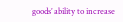goods’ ability to increase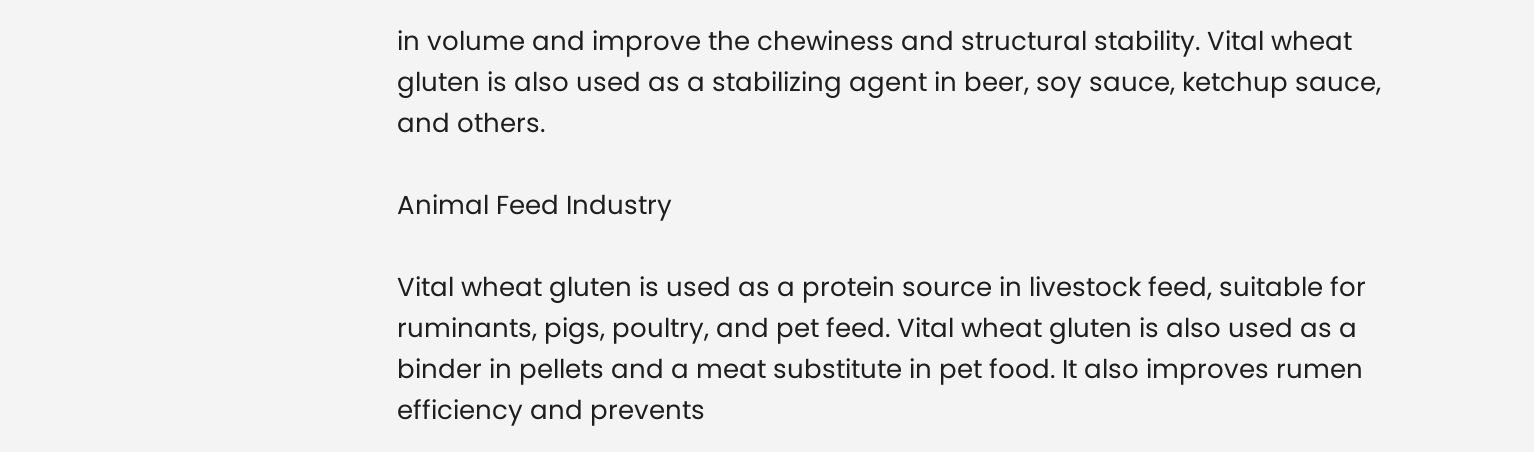in volume and improve the chewiness and structural stability. Vital wheat gluten is also used as a stabilizing agent in beer, soy sauce, ketchup sauce, and others.

Animal Feed Industry

Vital wheat gluten is used as a protein source in livestock feed, suitable for ruminants, pigs, poultry, and pet feed. Vital wheat gluten is also used as a binder in pellets and a meat substitute in pet food. It also improves rumen efficiency and prevents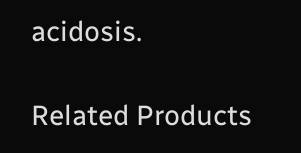acidosis.

Related Products